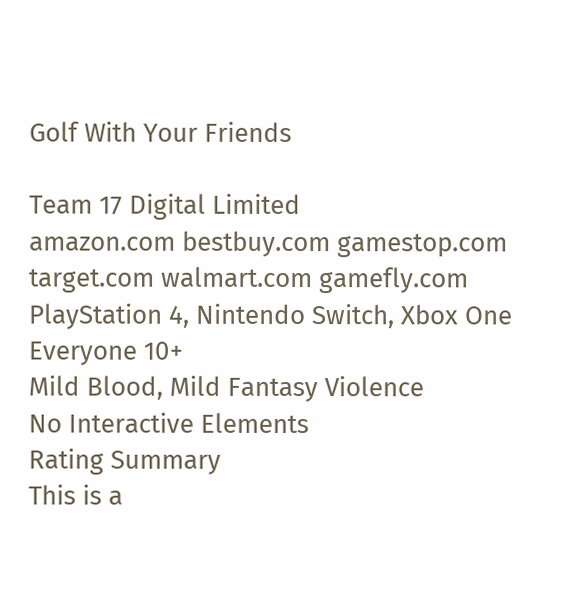Golf With Your Friends

Team 17 Digital Limited
amazon.com bestbuy.com gamestop.com target.com walmart.com gamefly.com
PlayStation 4, Nintendo Switch, Xbox One
Everyone 10+
Mild Blood, Mild Fantasy Violence
No Interactive Elements
Rating Summary
This is a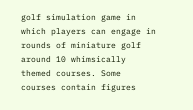golf simulation game in which players can engage in rounds of miniature golf around 10 whimsically themed courses. Some courses contain figures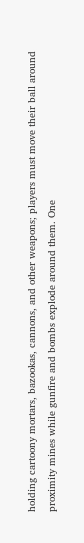holding cartoony mortars, bazookas, cannons, and other weapons; players must move their ball around proximity mines while gunfire and bombs explode around them. One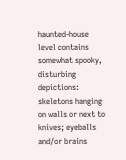haunted-house level contains somewhat spooky, disturbing depictions: skeletons hanging on walls or next to knives; eyeballs and/or brains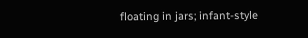floating in jars; infant-style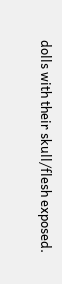dolls with their skull/flesh exposed.